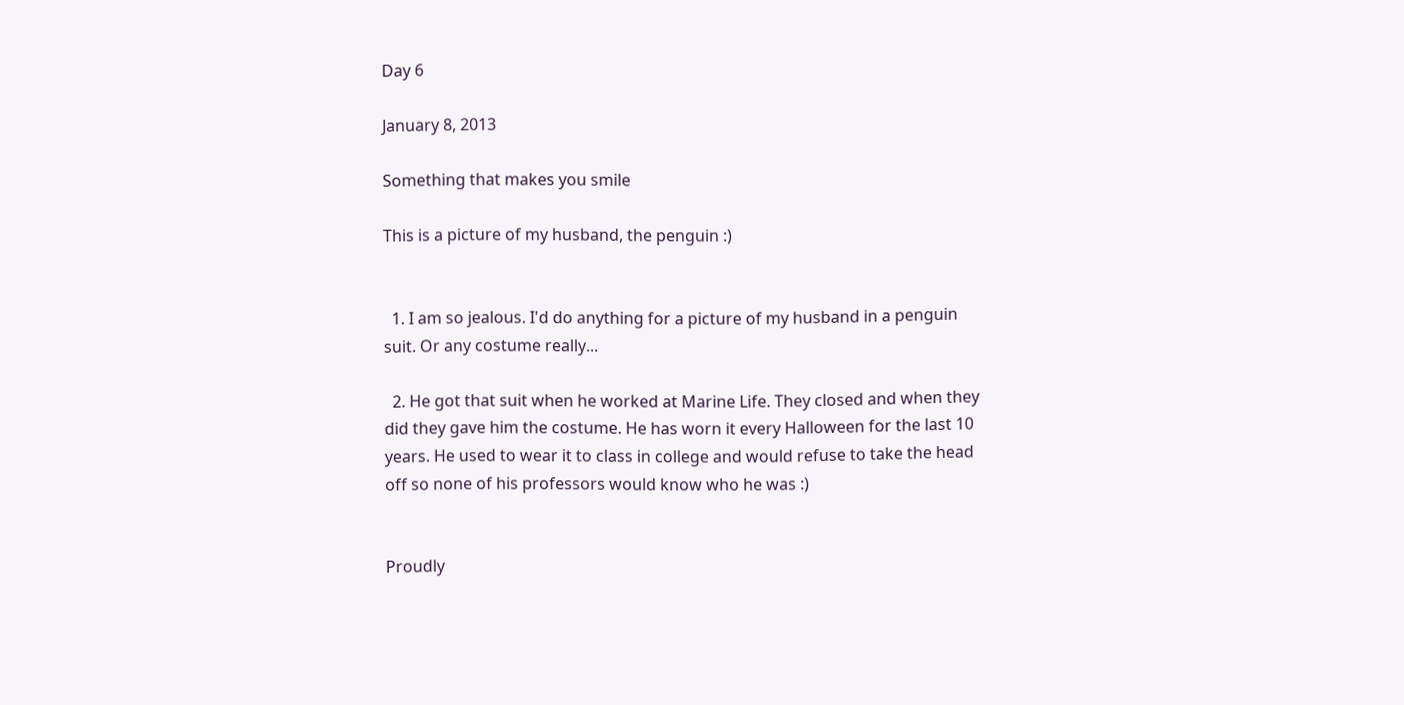Day 6

January 8, 2013

Something that makes you smile

This is a picture of my husband, the penguin :)


  1. I am so jealous. I'd do anything for a picture of my husband in a penguin suit. Or any costume really...

  2. He got that suit when he worked at Marine Life. They closed and when they did they gave him the costume. He has worn it every Halloween for the last 10 years. He used to wear it to class in college and would refuse to take the head off so none of his professors would know who he was :)


Proudly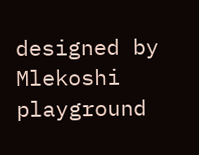designed by Mlekoshi playground